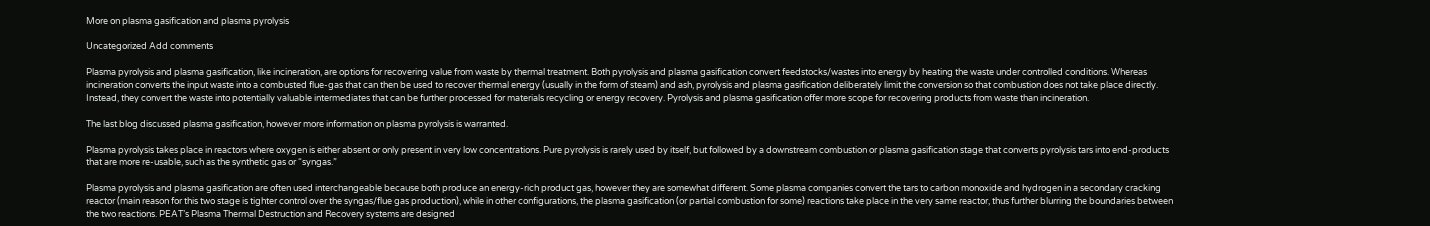More on plasma gasification and plasma pyrolysis

Uncategorized Add comments

Plasma pyrolysis and plasma gasification, like incineration, are options for recovering value from waste by thermal treatment. Both pyrolysis and plasma gasification convert feedstocks/wastes into energy by heating the waste under controlled conditions. Whereas incineration converts the input waste into a combusted flue-gas that can then be used to recover thermal energy (usually in the form of steam) and ash, pyrolysis and plasma gasification deliberately limit the conversion so that combustion does not take place directly. Instead, they convert the waste into potentially valuable intermediates that can be further processed for materials recycling or energy recovery. Pyrolysis and plasma gasification offer more scope for recovering products from waste than incineration.

The last blog discussed plasma gasification, however more information on plasma pyrolysis is warranted.

Plasma pyrolysis takes place in reactors where oxygen is either absent or only present in very low concentrations. Pure pyrolysis is rarely used by itself, but followed by a downstream combustion or plasma gasification stage that converts pyrolysis tars into end-products that are more re-usable, such as the synthetic gas or “syngas.”

Plasma pyrolysis and plasma gasification are often used interchangeable because both produce an energy-rich product gas, however they are somewhat different. Some plasma companies convert the tars to carbon monoxide and hydrogen in a secondary cracking reactor (main reason for this two stage is tighter control over the syngas/flue gas production), while in other configurations, the plasma gasification (or partial combustion for some) reactions take place in the very same reactor, thus further blurring the boundaries between the two reactions. PEAT’s Plasma Thermal Destruction and Recovery systems are designed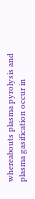whereabouts plasma pyrolysis and plasma gasification occur in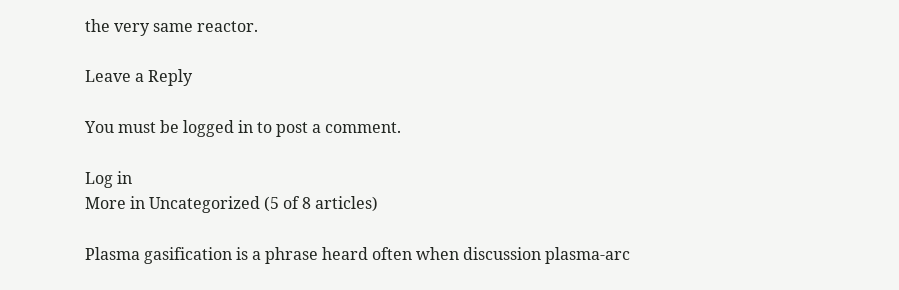the very same reactor.

Leave a Reply

You must be logged in to post a comment.

Log in
More in Uncategorized (5 of 8 articles)

Plasma gasification is a phrase heard often when discussion plasma-arc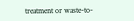treatment or waste-to-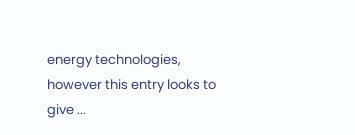energy technologies, however this entry looks to give ...